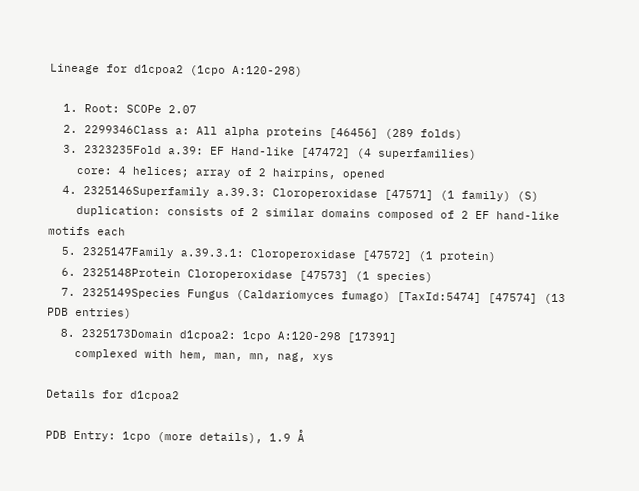Lineage for d1cpoa2 (1cpo A:120-298)

  1. Root: SCOPe 2.07
  2. 2299346Class a: All alpha proteins [46456] (289 folds)
  3. 2323235Fold a.39: EF Hand-like [47472] (4 superfamilies)
    core: 4 helices; array of 2 hairpins, opened
  4. 2325146Superfamily a.39.3: Cloroperoxidase [47571] (1 family) (S)
    duplication: consists of 2 similar domains composed of 2 EF hand-like motifs each
  5. 2325147Family a.39.3.1: Cloroperoxidase [47572] (1 protein)
  6. 2325148Protein Cloroperoxidase [47573] (1 species)
  7. 2325149Species Fungus (Caldariomyces fumago) [TaxId:5474] [47574] (13 PDB entries)
  8. 2325173Domain d1cpoa2: 1cpo A:120-298 [17391]
    complexed with hem, man, mn, nag, xys

Details for d1cpoa2

PDB Entry: 1cpo (more details), 1.9 Å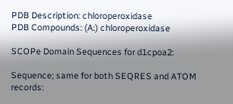PDB Description: chloroperoxidase
PDB Compounds: (A:) chloroperoxidase

SCOPe Domain Sequences for d1cpoa2:

Sequence; same for both SEQRES and ATOM records: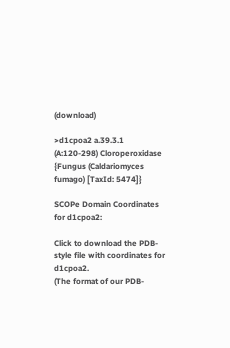(download)

>d1cpoa2 a.39.3.1 (A:120-298) Cloroperoxidase {Fungus (Caldariomyces fumago) [TaxId: 5474]}

SCOPe Domain Coordinates for d1cpoa2:

Click to download the PDB-style file with coordinates for d1cpoa2.
(The format of our PDB-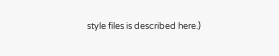style files is described here.)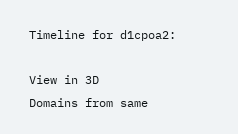Timeline for d1cpoa2:

View in 3D
Domains from same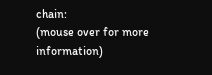chain:
(mouse over for more information)